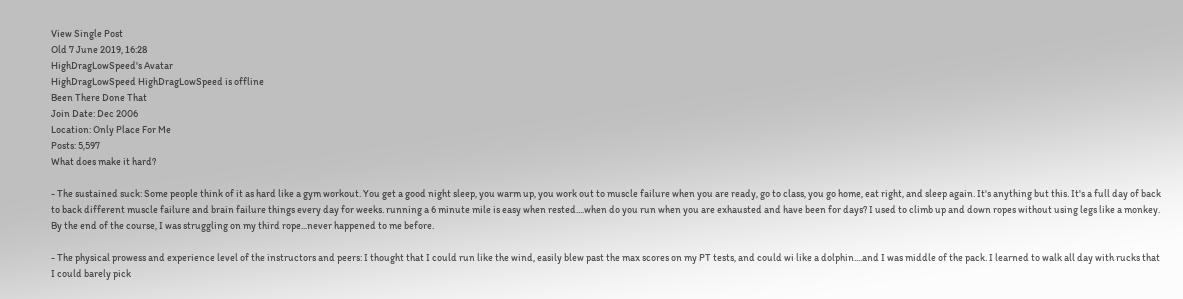View Single Post
Old 7 June 2019, 16:28
HighDragLowSpeed's Avatar
HighDragLowSpeed HighDragLowSpeed is offline
Been There Done That
Join Date: Dec 2006
Location: Only Place For Me
Posts: 5,597
What does make it hard?

- The sustained suck: Some people think of it as hard like a gym workout. You get a good night sleep, you warm up, you work out to muscle failure when you are ready, go to class, you go home, eat right, and sleep again. It's anything but this. It's a full day of back to back different muscle failure and brain failure things every day for weeks. running a 6 minute mile is easy when rested....when do you run when you are exhausted and have been for days? I used to climb up and down ropes without using legs like a monkey. By the end of the course, I was struggling on my third rope...never happened to me before.

- The physical prowess and experience level of the instructors and peers: I thought that I could run like the wind, easily blew past the max scores on my PT tests, and could wi like a dolphin....and I was middle of the pack. I learned to walk all day with rucks that I could barely pick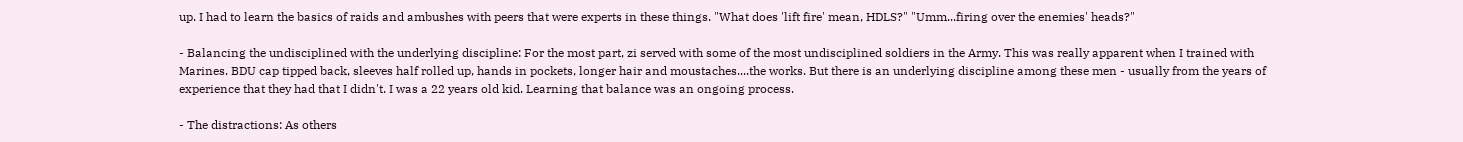up. I had to learn the basics of raids and ambushes with peers that were experts in these things. "What does 'lift fire' mean, HDLS?" "Umm...firing over the enemies' heads?"

- Balancing the undisciplined with the underlying discipline: For the most part, zi served with some of the most undisciplined soldiers in the Army. This was really apparent when I trained with Marines. BDU cap tipped back, sleeves half rolled up, hands in pockets, longer hair and moustaches....the works. But there is an underlying discipline among these men - usually from the years of experience that they had that I didn't. I was a 22 years old kid. Learning that balance was an ongoing process.

- The distractions: As others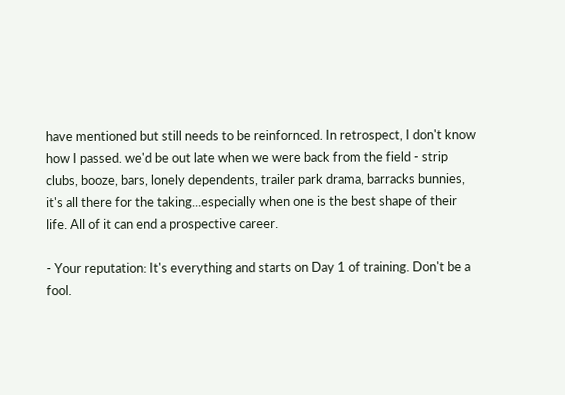have mentioned but still needs to be reinfornced. In retrospect, I don't know how I passed. we'd be out late when we were back from the field - strip clubs, booze, bars, lonely dependents, trailer park drama, barracks bunnies, it's all there for the taking...especially when one is the best shape of their life. All of it can end a prospective career.

- Your reputation: It's everything and starts on Day 1 of training. Don't be a fool.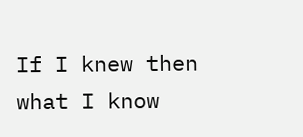If I knew then what I know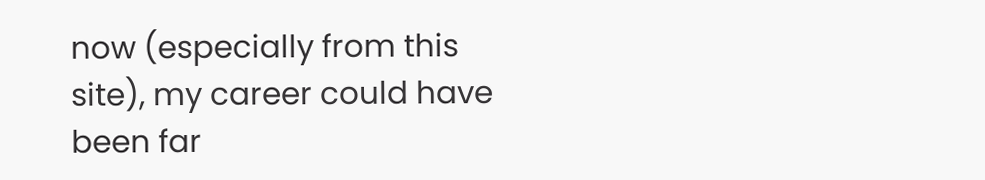now (especially from this site), my career could have been far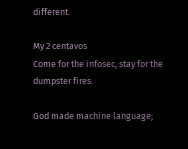different.

My 2 centavos
Come for the infosec, stay for the dumpster fires.

God made machine language;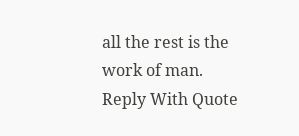all the rest is the work of man.
Reply With Quote